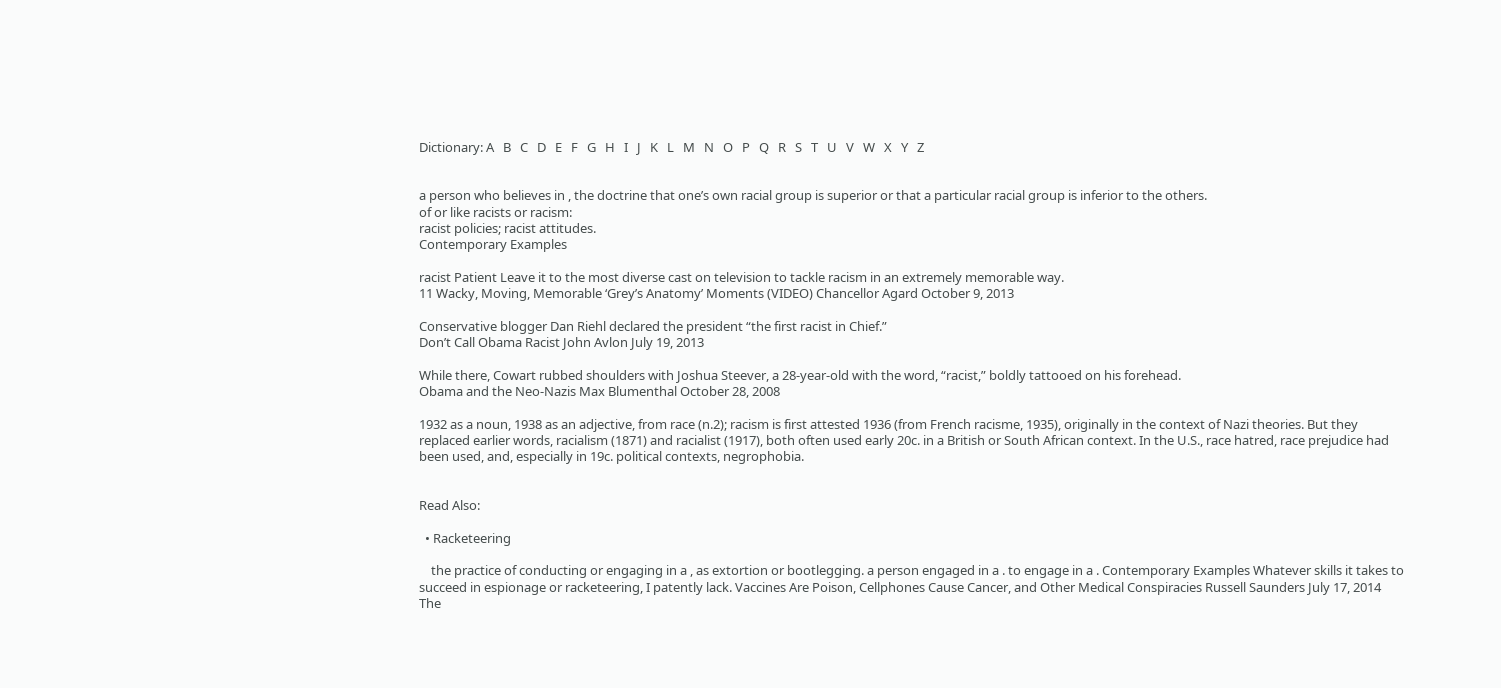Dictionary: A   B   C   D   E   F   G   H   I   J   K   L   M   N   O   P   Q   R   S   T   U   V   W   X   Y   Z


a person who believes in , the doctrine that one’s own racial group is superior or that a particular racial group is inferior to the others.
of or like racists or racism:
racist policies; racist attitudes.
Contemporary Examples

racist Patient Leave it to the most diverse cast on television to tackle racism in an extremely memorable way.
11 Wacky, Moving, Memorable ‘Grey’s Anatomy’ Moments (VIDEO) Chancellor Agard October 9, 2013

Conservative blogger Dan Riehl declared the president “the first racist in Chief.”
Don’t Call Obama Racist John Avlon July 19, 2013

While there, Cowart rubbed shoulders with Joshua Steever, a 28-year-old with the word, “racist,” boldly tattooed on his forehead.
Obama and the Neo-Nazis Max Blumenthal October 28, 2008

1932 as a noun, 1938 as an adjective, from race (n.2); racism is first attested 1936 (from French racisme, 1935), originally in the context of Nazi theories. But they replaced earlier words, racialism (1871) and racialist (1917), both often used early 20c. in a British or South African context. In the U.S., race hatred, race prejudice had been used, and, especially in 19c. political contexts, negrophobia.


Read Also:

  • Racketeering

    the practice of conducting or engaging in a , as extortion or bootlegging. a person engaged in a . to engage in a . Contemporary Examples Whatever skills it takes to succeed in espionage or racketeering, I patently lack. Vaccines Are Poison, Cellphones Cause Cancer, and Other Medical Conspiracies Russell Saunders July 17, 2014 The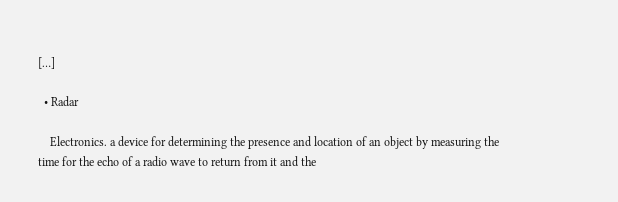[…]

  • Radar

    Electronics. a device for determining the presence and location of an object by measuring the time for the echo of a radio wave to return from it and the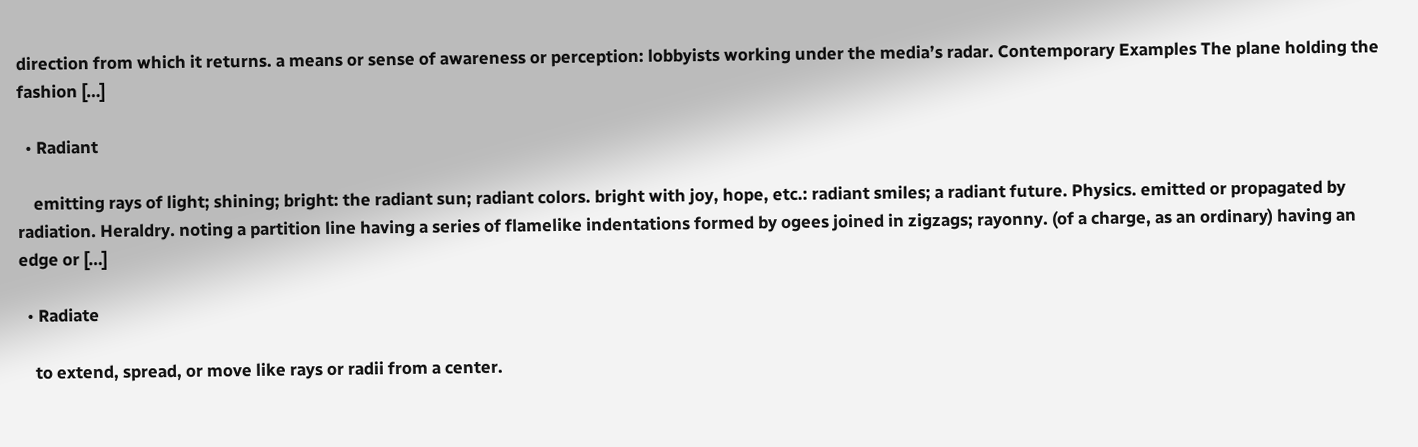direction from which it returns. a means or sense of awareness or perception: lobbyists working under the media’s radar. Contemporary Examples The plane holding the fashion […]

  • Radiant

    emitting rays of light; shining; bright: the radiant sun; radiant colors. bright with joy, hope, etc.: radiant smiles; a radiant future. Physics. emitted or propagated by radiation. Heraldry. noting a partition line having a series of flamelike indentations formed by ogees joined in zigzags; rayonny. (of a charge, as an ordinary) having an edge or […]

  • Radiate

    to extend, spread, or move like rays or radii from a center.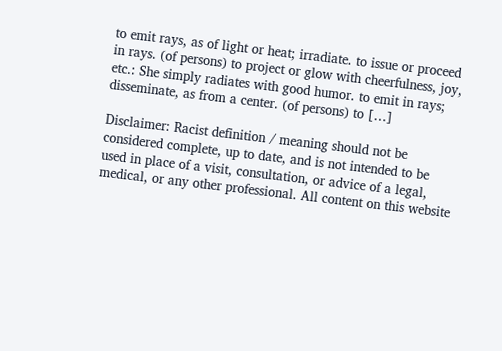to emit rays, as of light or heat; irradiate. to issue or proceed in rays. (of persons) to project or glow with cheerfulness, joy, etc.: She simply radiates with good humor. to emit in rays; disseminate, as from a center. (of persons) to […]

Disclaimer: Racist definition / meaning should not be considered complete, up to date, and is not intended to be used in place of a visit, consultation, or advice of a legal, medical, or any other professional. All content on this website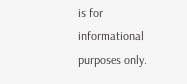is for informational purposes only.